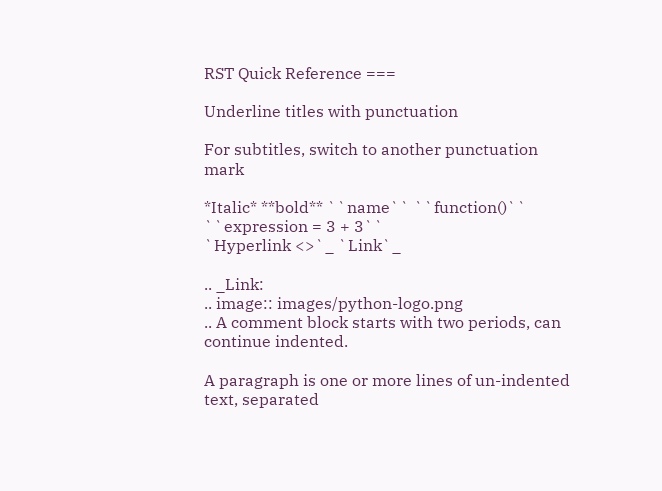RST Quick Reference ===

Underline titles with punctuation

For subtitles, switch to another punctuation mark

*Italic* **bold** ``name`` ``function()`` ``expression = 3 + 3``
`Hyperlink <>`_ `Link`_

.. _Link:
.. image:: images/python-logo.png
.. A comment block starts with two periods, can continue indented.

A paragraph is one or more lines of un-indented text, separated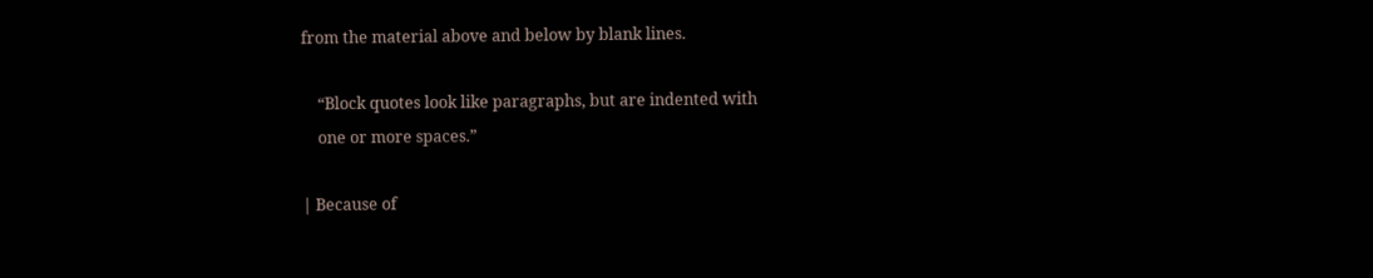from the material above and below by blank lines.

    “Block quotes look like paragraphs, but are indented with
    one or more spaces.”

| Because of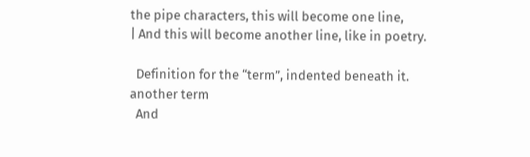the pipe characters, this will become one line,
| And this will become another line, like in poetry.

  Definition for the “term”, indented beneath it.
another term
  And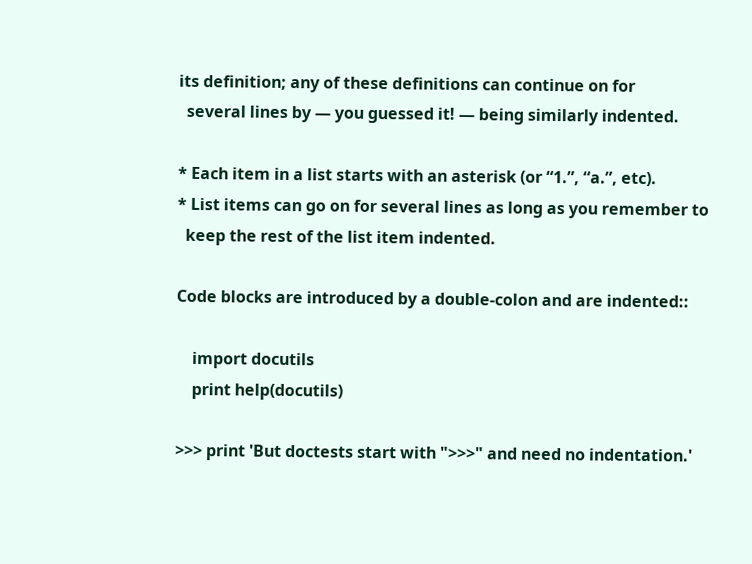its definition; any of these definitions can continue on for
  several lines by — you guessed it! — being similarly indented.

* Each item in a list starts with an asterisk (or “1.”, “a.”, etc).
* List items can go on for several lines as long as you remember to
  keep the rest of the list item indented.

Code blocks are introduced by a double-colon and are indented::

    import docutils
    print help(docutils)

>>> print 'But doctests start with ">>>" and need no indentation.'